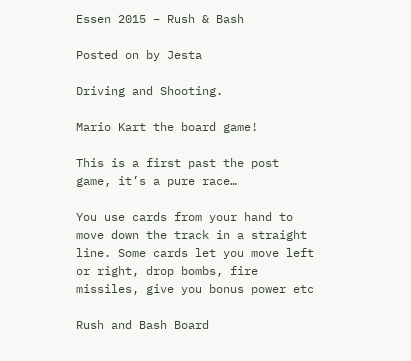Essen 2015 – Rush & Bash

Posted on by Jesta

Driving and Shooting.

Mario Kart the board game!

This is a first past the post game, it’s a pure race…

You use cards from your hand to move down the track in a straight line. Some cards let you move left or right, drop bombs, fire missiles, give you bonus power etc

Rush and Bash Board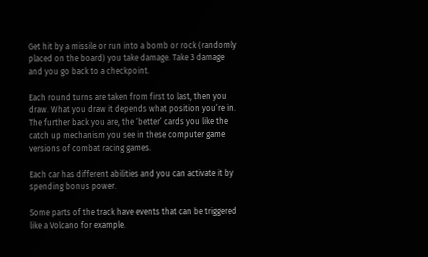Get hit by a missile or run into a bomb or rock (randomly placed on the board) you take damage. Take 3 damage and you go back to a checkpoint.

Each round turns are taken from first to last, then you draw. What you draw it depends what position you’re in. The further back you are, the ‘better’ cards you like the catch up mechanism you see in these computer game versions of combat racing games.

Each car has different abilities and you can activate it by spending bonus power.

Some parts of the track have events that can be triggered like a Volcano for example.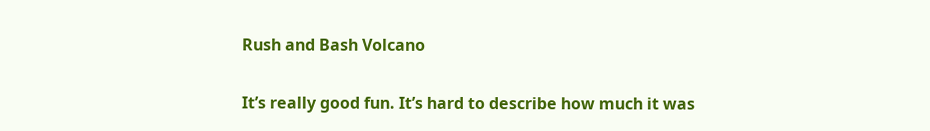Rush and Bash Volcano

It’s really good fun. It’s hard to describe how much it was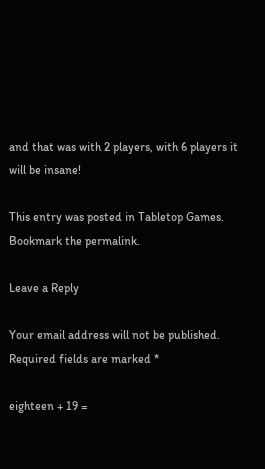and that was with 2 players, with 6 players it will be insane!

This entry was posted in Tabletop Games. Bookmark the permalink.

Leave a Reply

Your email address will not be published. Required fields are marked *

eighteen + 19 =